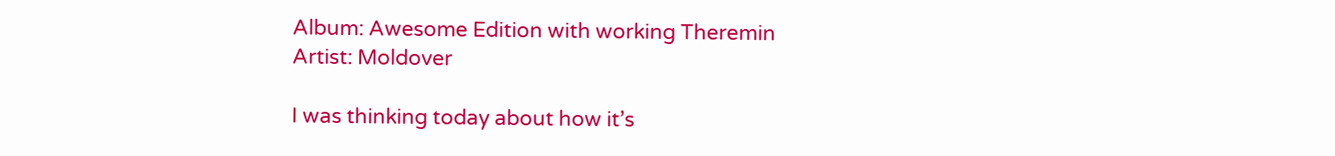Album: Awesome Edition with working Theremin
Artist: Moldover

I was thinking today about how it’s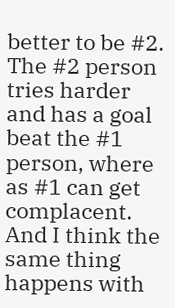better to be #2. The #2 person tries harder and has a goal beat the #1 person, where as #1 can get complacent. And I think the same thing happens with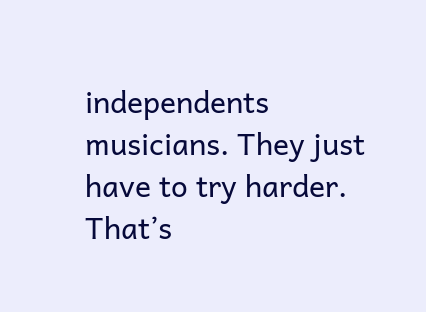independents musicians. They just have to try harder. That’s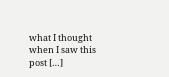what I thought when I saw this post […]